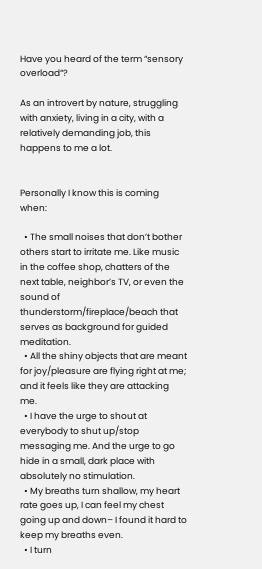Have you heard of the term “sensory overload“?

As an introvert by nature, struggling with anxiety, living in a city, with a relatively demanding job, this happens to me a lot.


Personally I know this is coming when:

  • The small noises that don’t bother others start to irritate me. Like music in the coffee shop, chatters of the next table, neighbor’s TV, or even the sound of thunderstorm/fireplace/beach that serves as background for guided meditation.
  • All the shiny objects that are meant for joy/pleasure are flying right at me; and it feels like they are attacking me.
  • I have the urge to shout at everybody to shut up/stop messaging me. And the urge to go hide in a small, dark place with absolutely no stimulation.
  • My breaths turn shallow, my heart rate goes up, I can feel my chest going up and down– I found it hard to keep my breaths even.
  • I turn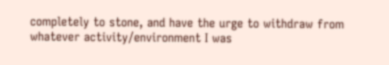completely to stone, and have the urge to withdraw from whatever activity/environment I was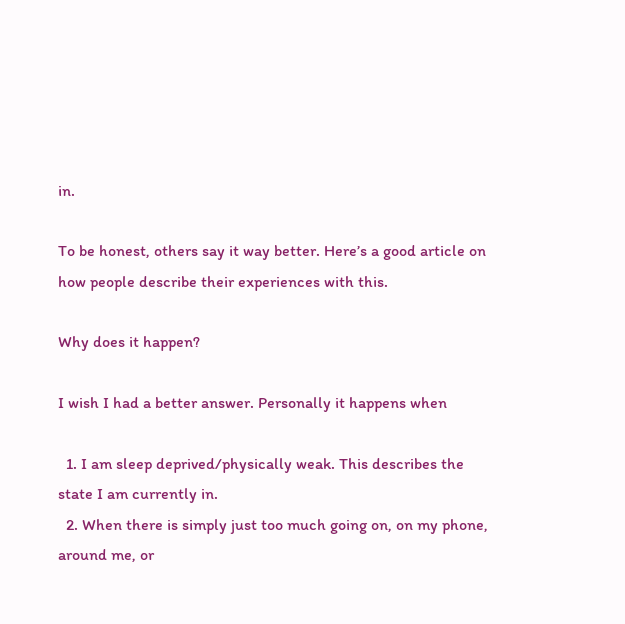in.

To be honest, others say it way better. Here’s a good article on how people describe their experiences with this.

Why does it happen?

I wish I had a better answer. Personally it happens when

  1. I am sleep deprived/physically weak. This describes the state I am currently in.
  2. When there is simply just too much going on, on my phone, around me, or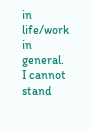in life/work in general. I cannot stand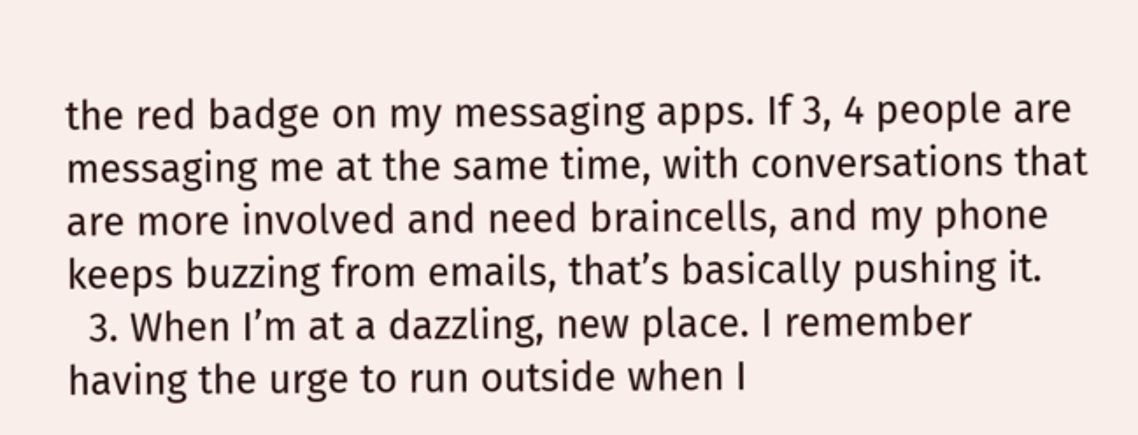the red badge on my messaging apps. If 3, 4 people are messaging me at the same time, with conversations that are more involved and need braincells, and my phone keeps buzzing from emails, that’s basically pushing it.
  3. When I’m at a dazzling, new place. I remember having the urge to run outside when I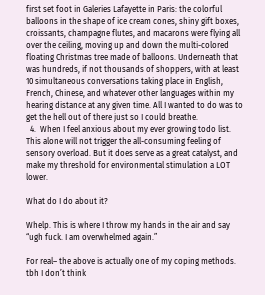first set foot in Galeries Lafayette in Paris: the colorful balloons in the shape of ice cream cones, shiny gift boxes, croissants, champagne flutes, and macarons were flying all over the ceiling, moving up and down the multi-colored floating Christmas tree made of balloons. Underneath that was hundreds, if not thousands of shoppers, with at least 10 simultaneous conversations taking place in English, French, Chinese, and whatever other languages within my hearing distance at any given time. All I wanted to do was to get the hell out of there just so I could breathe.
  4.  When I feel anxious about my ever growing todo list. This alone will not trigger the all-consuming feeling of sensory overload. But it does serve as a great catalyst, and make my threshold for environmental stimulation a LOT lower.

What do I do about it?

Whelp. This is where I throw my hands in the air and say “ugh fuck. I am overwhelmed again.”

For real– the above is actually one of my coping methods. tbh I don’t think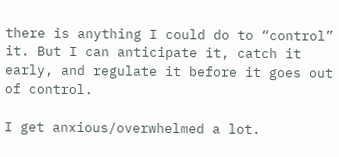there is anything I could do to “control” it. But I can anticipate it, catch it early, and regulate it before it goes out of control.

I get anxious/overwhelmed a lot.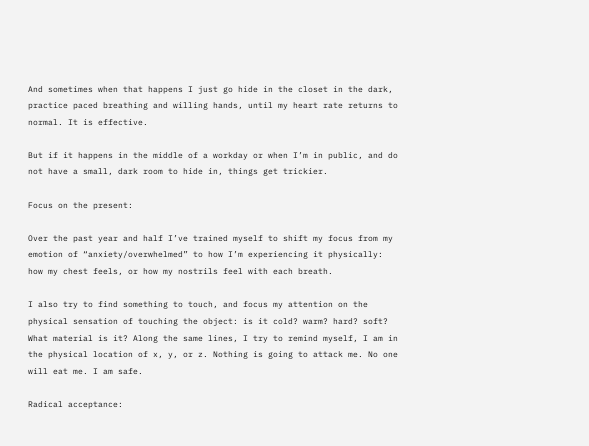And sometimes when that happens I just go hide in the closet in the dark, practice paced breathing and willing hands, until my heart rate returns to normal. It is effective.

But if it happens in the middle of a workday or when I’m in public, and do not have a small, dark room to hide in, things get trickier.

Focus on the present:

Over the past year and half I’ve trained myself to shift my focus from my emotion of “anxiety/overwhelmed” to how I’m experiencing it physically: how my chest feels, or how my nostrils feel with each breath.

I also try to find something to touch, and focus my attention on the physical sensation of touching the object: is it cold? warm? hard? soft? What material is it? Along the same lines, I try to remind myself, I am in the physical location of x, y, or z. Nothing is going to attack me. No one will eat me. I am safe.

Radical acceptance: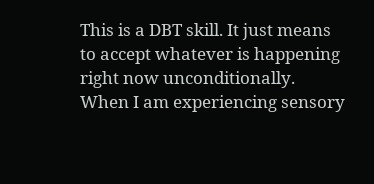This is a DBT skill. It just means to accept whatever is happening right now unconditionally. When I am experiencing sensory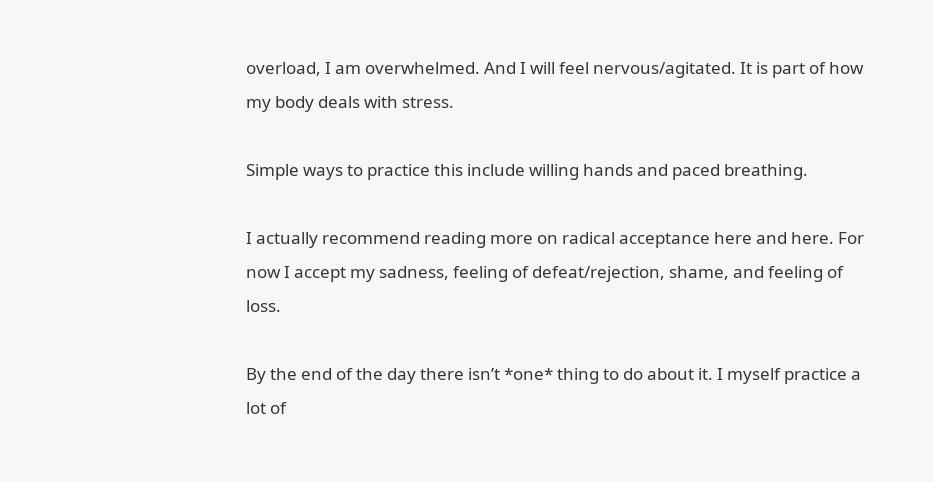overload, I am overwhelmed. And I will feel nervous/agitated. It is part of how my body deals with stress.

Simple ways to practice this include willing hands and paced breathing.

I actually recommend reading more on radical acceptance here and here. For now I accept my sadness, feeling of defeat/rejection, shame, and feeling of loss.

By the end of the day there isn’t *one* thing to do about it. I myself practice a lot of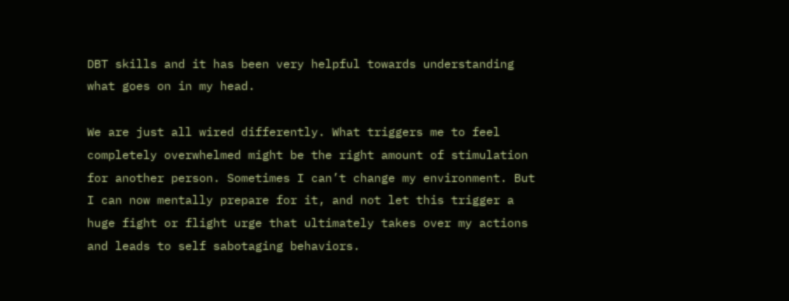DBT skills and it has been very helpful towards understanding what goes on in my head.

We are just all wired differently. What triggers me to feel completely overwhelmed might be the right amount of stimulation for another person. Sometimes I can’t change my environment. But I can now mentally prepare for it, and not let this trigger a huge fight or flight urge that ultimately takes over my actions and leads to self sabotaging behaviors.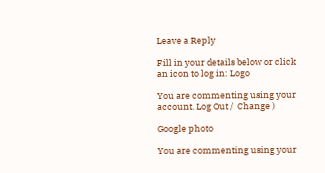Leave a Reply

Fill in your details below or click an icon to log in: Logo

You are commenting using your account. Log Out /  Change )

Google photo

You are commenting using your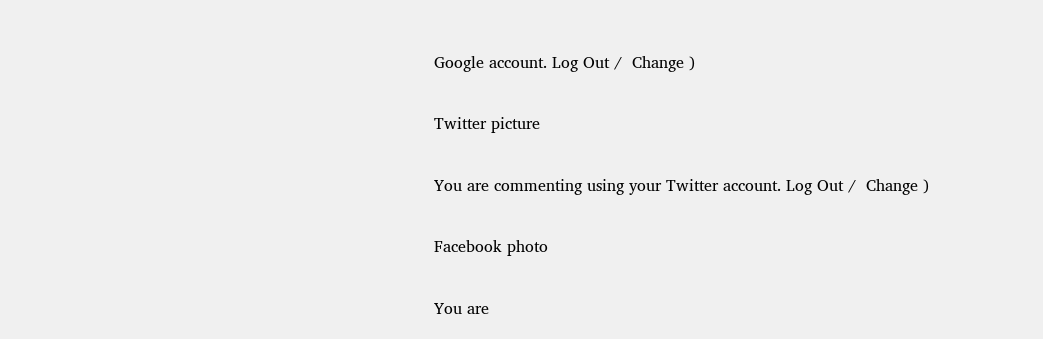Google account. Log Out /  Change )

Twitter picture

You are commenting using your Twitter account. Log Out /  Change )

Facebook photo

You are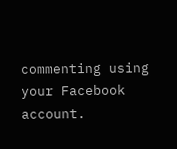commenting using your Facebook account.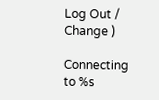Log Out /  Change )

Connecting to %s